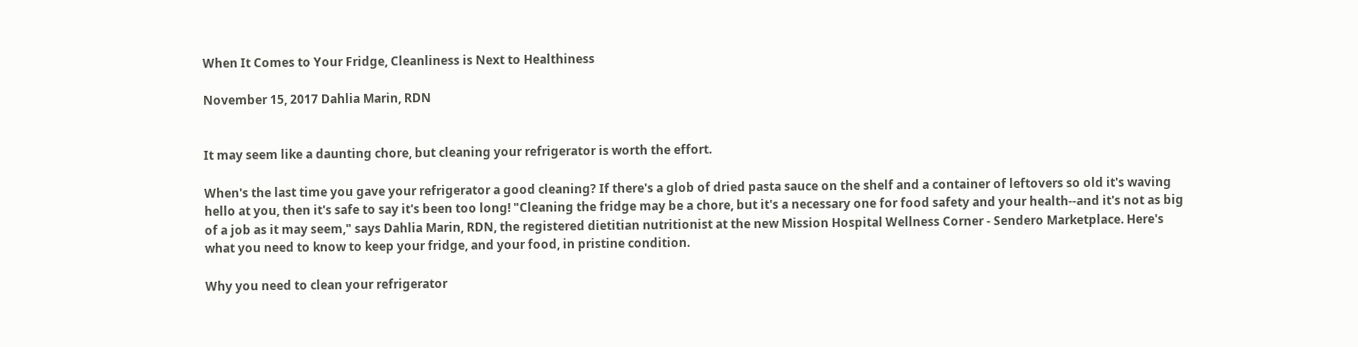When It Comes to Your Fridge, Cleanliness is Next to Healthiness

November 15, 2017 Dahlia Marin, RDN


It may seem like a daunting chore, but cleaning your refrigerator is worth the effort.

When's the last time you gave your refrigerator a good cleaning? If there's a glob of dried pasta sauce on the shelf and a container of leftovers so old it's waving hello at you, then it's safe to say it's been too long! "Cleaning the fridge may be a chore, but it's a necessary one for food safety and your health--and it's not as big of a job as it may seem," says Dahlia Marin, RDN, the registered dietitian nutritionist at the new Mission Hospital Wellness Corner - Sendero Marketplace. Here's what you need to know to keep your fridge, and your food, in pristine condition.

Why you need to clean your refrigerator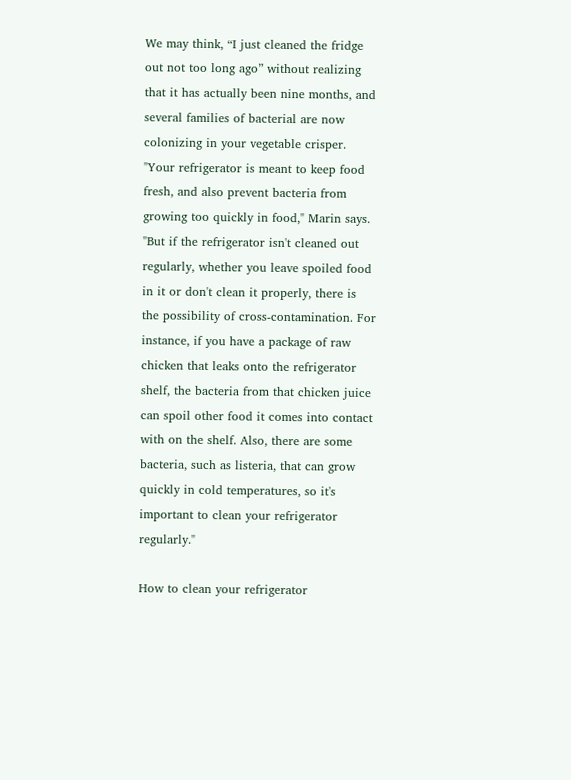We may think, “I just cleaned the fridge out not too long ago” without realizing that it has actually been nine months, and several families of bacterial are now colonizing in your vegetable crisper. "Your refrigerator is meant to keep food fresh, and also prevent bacteria from growing too quickly in food," Marin says. "But if the refrigerator isn't cleaned out regularly, whether you leave spoiled food in it or don't clean it properly, there is the possibility of cross-contamination. For instance, if you have a package of raw chicken that leaks onto the refrigerator shelf, the bacteria from that chicken juice can spoil other food it comes into contact with on the shelf. Also, there are some bacteria, such as listeria, that can grow quickly in cold temperatures, so it's important to clean your refrigerator regularly."

How to clean your refrigerator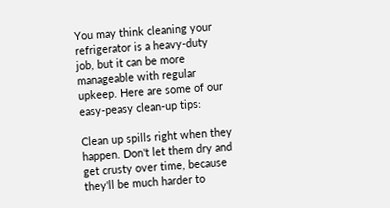You may think cleaning your refrigerator is a heavy-duty job, but it can be more manageable with regular upkeep. Here are some of our easy-peasy clean-up tips:

Clean up spills right when they happen. Don't let them dry and get crusty over time, because they'll be much harder to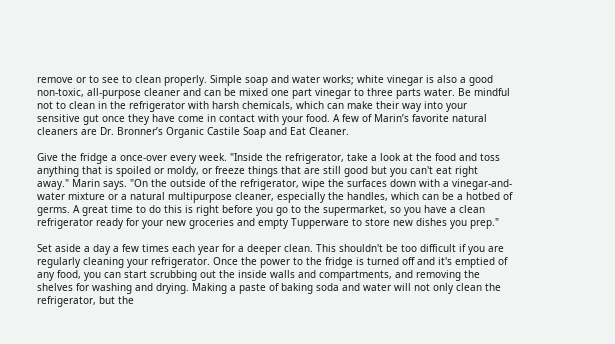remove or to see to clean properly. Simple soap and water works; white vinegar is also a good non-toxic, all-purpose cleaner and can be mixed one part vinegar to three parts water. Be mindful not to clean in the refrigerator with harsh chemicals, which can make their way into your sensitive gut once they have come in contact with your food. A few of Marin’s favorite natural cleaners are Dr. Bronner’s Organic Castile Soap and Eat Cleaner.

Give the fridge a once-over every week. "Inside the refrigerator, take a look at the food and toss anything that is spoiled or moldy, or freeze things that are still good but you can't eat right away." Marin says. "On the outside of the refrigerator, wipe the surfaces down with a vinegar-and-water mixture or a natural multipurpose cleaner, especially the handles, which can be a hotbed of germs. A great time to do this is right before you go to the supermarket, so you have a clean refrigerator ready for your new groceries and empty Tupperware to store new dishes you prep."

Set aside a day a few times each year for a deeper clean. This shouldn't be too difficult if you are regularly cleaning your refrigerator. Once the power to the fridge is turned off and it's emptied of any food, you can start scrubbing out the inside walls and compartments, and removing the shelves for washing and drying. Making a paste of baking soda and water will not only clean the refrigerator, but the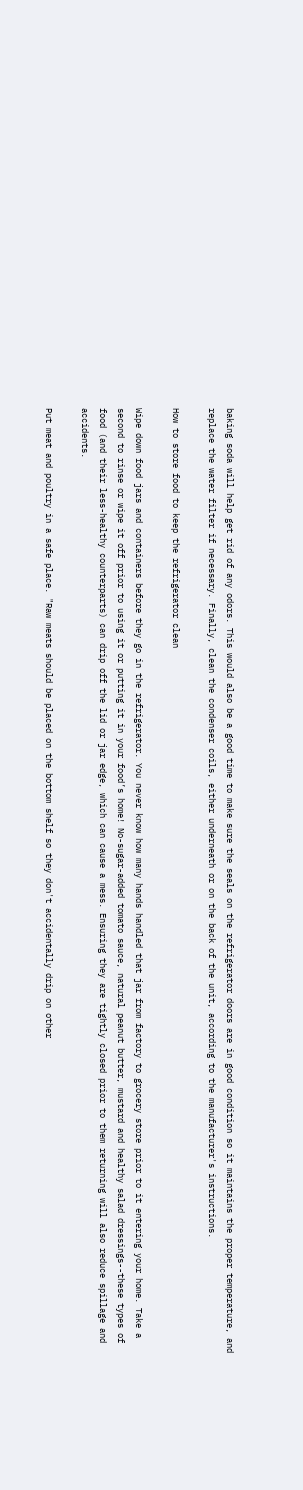baking soda will help get rid of any odors. This would also be a good time to make sure the seals on the refrigerator doors are in good condition so it maintains the proper temperature, and replace the water filter if necessary. Finally, clean the condenser coils, either underneath or on the back of the unit, according to the manufacturer's instructions.

How to store food to keep the refrigerator clean

Wipe down food jars and containers before they go in the refrigerator. You never know how many hands handled that jar from factory to grocery store prior to it entering your home. Take a second to rinse or wipe it off prior to using it or putting it in your food’s home! No-sugar-added tomato sauce, natural peanut butter, mustard and healthy salad dressings--these types of food (and their less-healthy counterparts) can drip off the lid or jar edge, which can cause a mess. Ensuring they are tightly closed prior to them returning will also reduce spillage and accidents.

Put meat and poultry in a safe place. "Raw meats should be placed on the bottom shelf so they don't accidentally drip on other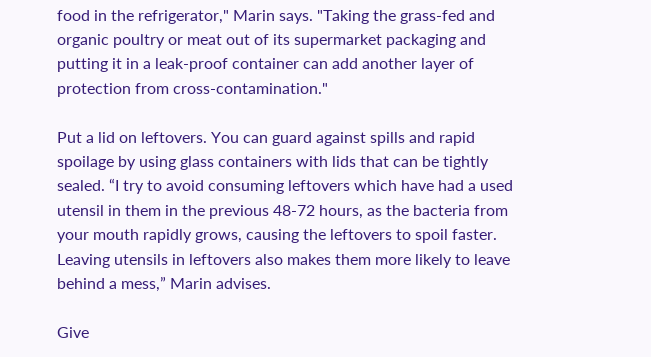food in the refrigerator," Marin says. "Taking the grass-fed and organic poultry or meat out of its supermarket packaging and putting it in a leak-proof container can add another layer of protection from cross-contamination."

Put a lid on leftovers. You can guard against spills and rapid spoilage by using glass containers with lids that can be tightly sealed. “I try to avoid consuming leftovers which have had a used utensil in them in the previous 48-72 hours, as the bacteria from your mouth rapidly grows, causing the leftovers to spoil faster. Leaving utensils in leftovers also makes them more likely to leave behind a mess,” Marin advises.

Give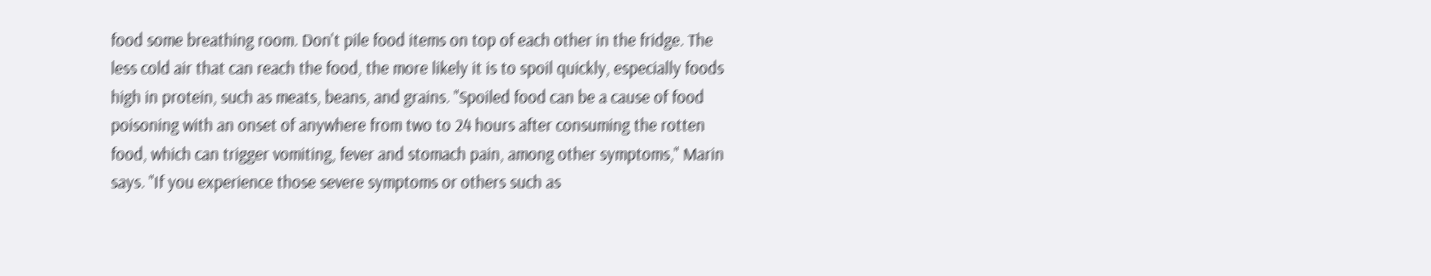food some breathing room. Don't pile food items on top of each other in the fridge. The less cold air that can reach the food, the more likely it is to spoil quickly, especially foods high in protein, such as meats, beans, and grains. "Spoiled food can be a cause of food poisoning with an onset of anywhere from two to 24 hours after consuming the rotten food, which can trigger vomiting, fever and stomach pain, among other symptoms," Marin says. "If you experience those severe symptoms or others such as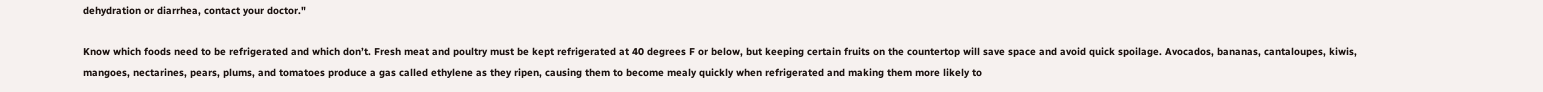dehydration or diarrhea, contact your doctor."

Know which foods need to be refrigerated and which don’t. Fresh meat and poultry must be kept refrigerated at 40 degrees F or below, but keeping certain fruits on the countertop will save space and avoid quick spoilage. Avocados, bananas, cantaloupes, kiwis, mangoes, nectarines, pears, plums, and tomatoes produce a gas called ethylene as they ripen, causing them to become mealy quickly when refrigerated and making them more likely to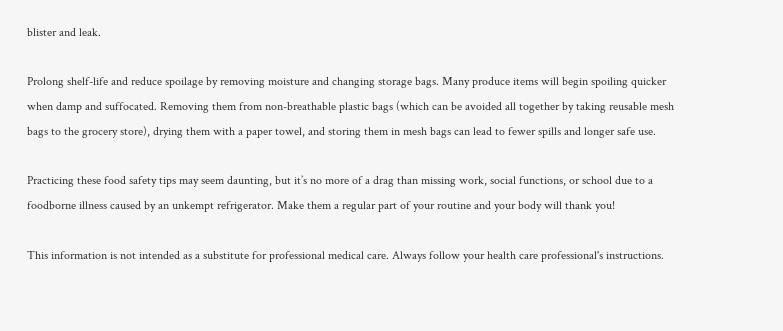blister and leak.

Prolong shelf-life and reduce spoilage by removing moisture and changing storage bags. Many produce items will begin spoiling quicker when damp and suffocated. Removing them from non-breathable plastic bags (which can be avoided all together by taking reusable mesh bags to the grocery store), drying them with a paper towel, and storing them in mesh bags can lead to fewer spills and longer safe use.

Practicing these food safety tips may seem daunting, but it’s no more of a drag than missing work, social functions, or school due to a foodborne illness caused by an unkempt refrigerator. Make them a regular part of your routine and your body will thank you!

This information is not intended as a substitute for professional medical care. Always follow your health care professional's instructions.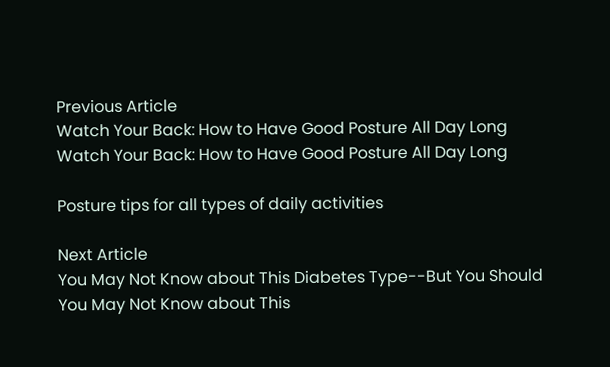Previous Article
Watch Your Back: How to Have Good Posture All Day Long
Watch Your Back: How to Have Good Posture All Day Long

Posture tips for all types of daily activities

Next Article
You May Not Know about This Diabetes Type--But You Should
You May Not Know about This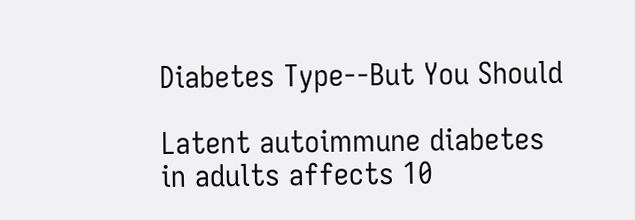Diabetes Type--But You Should

Latent autoimmune diabetes in adults affects 10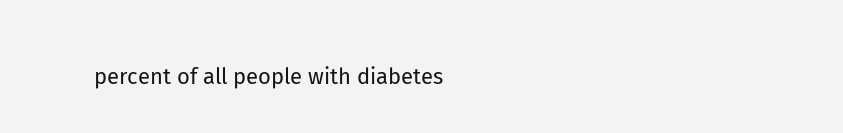percent of all people with diabetes